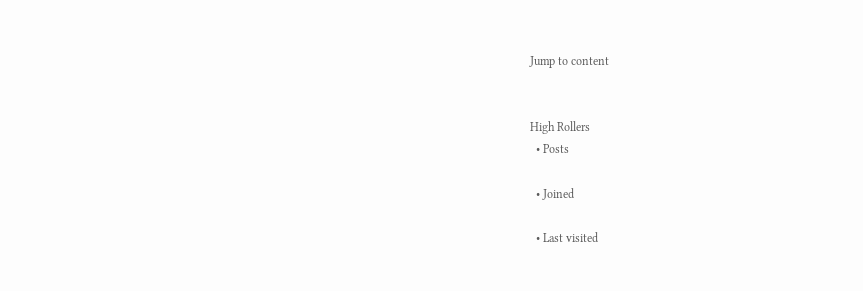Jump to content


High Rollers
  • Posts

  • Joined

  • Last visited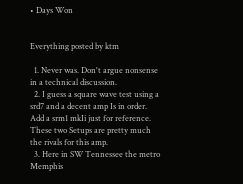• Days Won


Everything posted by ktm

  1. Never was. Don't argue nonsense in a technical discussion.
  2. I guess a square wave test using a srd7 and a decent amp Is in order. Add a srm1 mkIi just for reference. These two Setups are pretty much the rivals for this amp.
  3. Here in SW Tennessee the metro Memphis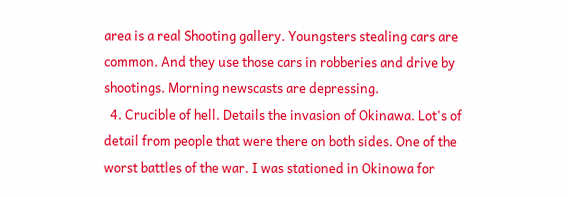area is a real Shooting gallery. Youngsters stealing cars are common. And they use those cars in robberies and drive by shootings. Morning newscasts are depressing.
  4. Crucible of hell. Details the invasion of Okinawa. Lot's of detail from people that were there on both sides. One of the worst battles of the war. I was stationed in Okinowa for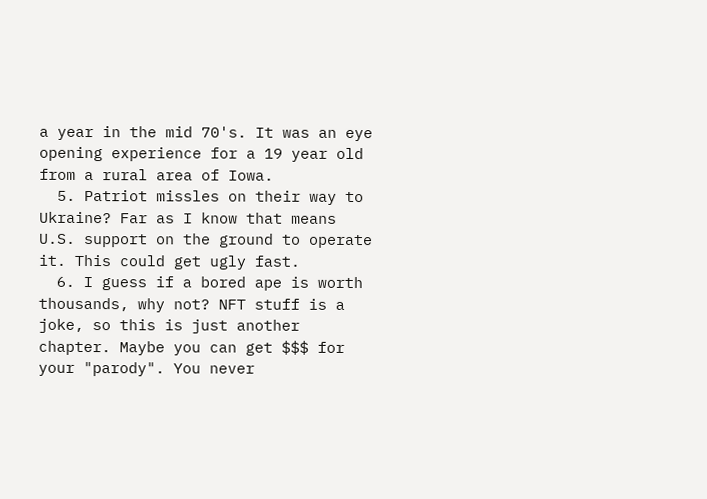a year in the mid 70's. It was an eye opening experience for a 19 year old from a rural area of Iowa.
  5. Patriot missles on their way to Ukraine? Far as I know that means U.S. support on the ground to operate it. This could get ugly fast.
  6. I guess if a bored ape is worth thousands, why not? NFT stuff is a joke, so this is just another chapter. Maybe you can get $$$ for your "parody". You never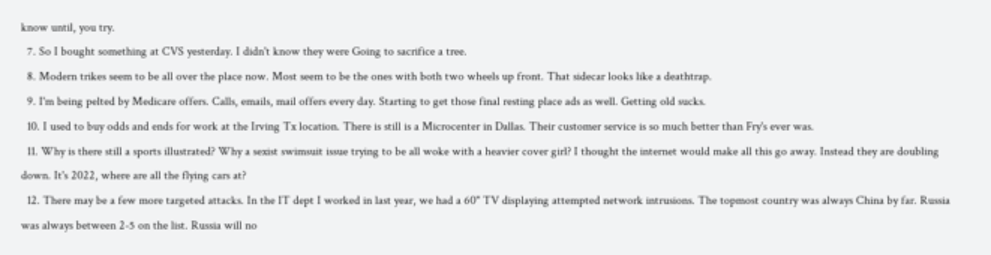know until, you try.
  7. So I bought something at CVS yesterday. I didn't know they were Going to sacrifice a tree.
  8. Modern trikes seem to be all over the place now. Most seem to be the ones with both two wheels up front. That sidecar looks like a deathtrap.
  9. I'm being pelted by Medicare offers. Calls, emails, mail offers every day. Starting to get those final resting place ads as well. Getting old sucks.
  10. I used to buy odds and ends for work at the Irving Tx location. There is still is a Microcenter in Dallas. Their customer service is so much better than Fry's ever was.
  11. Why is there still a sports illustrated? Why a sexist swimsuit issue trying to be all woke with a heavier cover girl? I thought the internet would make all this go away. Instead they are doubling down. It's 2022, where are all the flying cars at?
  12. There may be a few more targeted attacks. In the IT dept I worked in last year, we had a 60" TV displaying attempted network intrusions. The topmost country was always China by far. Russia was always between 2-5 on the list. Russia will no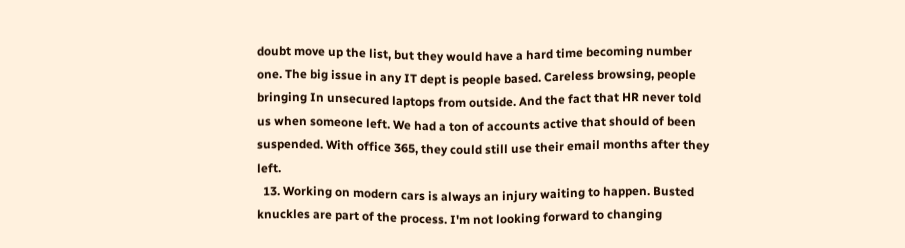doubt move up the list, but they would have a hard time becoming number one. The big issue in any IT dept is people based. Careless browsing, people bringing In unsecured laptops from outside. And the fact that HR never told us when someone left. We had a ton of accounts active that should of been suspended. With office 365, they could still use their email months after they left.
  13. Working on modern cars is always an injury waiting to happen. Busted knuckles are part of the process. I'm not looking forward to changing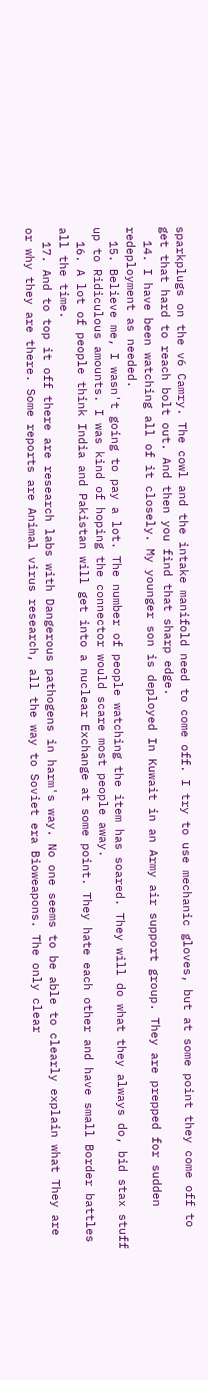sparkplugs on the v6 Camry. The cowl and the intake manifold need to come off. I try to use mechanic gloves, but at some point they come off to get that hard to reach bolt out. And then you find that sharp edge.
  14. I have been watching all of it closely. My younger son is deployed In Kuwait in an Army air support group. They are prepped for sudden redeployment as needed.
  15. Believe me, I wasn't going to pay a lot. The number of people watching the item has soared. They will do what they always do, bid stax stuff up to Ridiculous amounts. I was kind of hoping the connector would scare most people away.
  16. A lot of people think India and Pakistan will get into a nuclear Exchange at some point. They hate each other and have small Border battles all the time.
  17. And to top it off there are research labs with Dangerous pathogens in harm's way. No one seems to be able to clearly explain what They are or why they are there. Some reports are Animal virus research, all the way to Soviet era Bioweapons. The only clear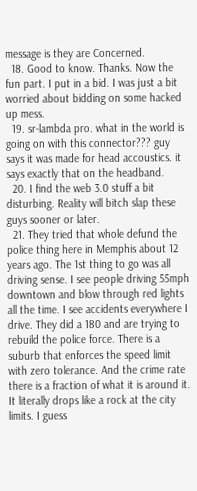message is they are Concerned.
  18. Good to know. Thanks. Now the fun part. I put in a bid. I was just a bit worried about bidding on some hacked up mess.
  19. sr-lambda pro. what in the world is going on with this connector??? guy says it was made for head accoustics. it says exactly that on the headband.
  20. I find the web 3.0 stuff a bit disturbing. Reality will bitch slap these guys sooner or later.
  21. They tried that whole defund the police thing here in Memphis about 12 years ago. The 1st thing to go was all driving sense. I see people driving 55mph downtown and blow through red lights all the time. I see accidents everywhere I drive. They did a 180 and are trying to rebuild the police force. There is a suburb that enforces the speed limit with zero tolerance. And the crime rate there is a fraction of what it is around it. It literally drops like a rock at the city limits. I guess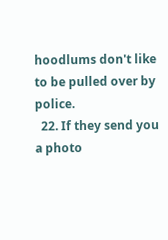hoodlums don't like to be pulled over by police.
  22. If they send you a photo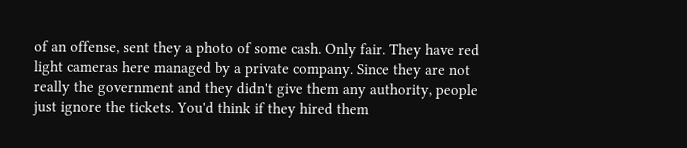of an offense, sent they a photo of some cash. Only fair. They have red light cameras here managed by a private company. Since they are not really the government and they didn't give them any authority, people just ignore the tickets. You'd think if they hired them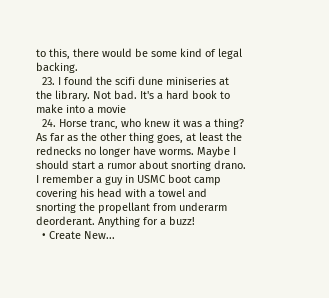to this, there would be some kind of legal backing.
  23. I found the scifi dune miniseries at the library. Not bad. It's a hard book to make into a movie
  24. Horse tranc, who knew it was a thing? As far as the other thing goes, at least the rednecks no longer have worms. Maybe I should start a rumor about snorting drano. I remember a guy in USMC boot camp covering his head with a towel and snorting the propellant from underarm deorderant. Anything for a buzz!
  • Create New...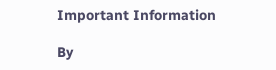Important Information

By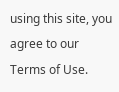using this site, you agree to our Terms of Use.